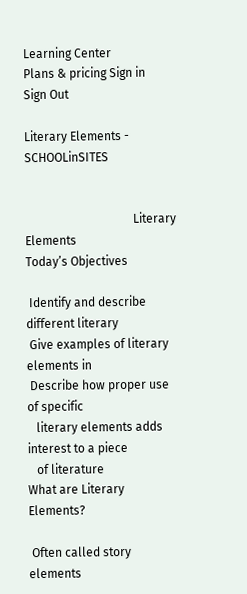Learning Center
Plans & pricing Sign in
Sign Out

Literary Elements - SCHOOLinSITES


                                    Literary Elements
Today’s Objectives

 Identify and describe different literary
 Give examples of literary elements in
 Describe how proper use of specific
   literary elements adds interest to a piece
   of literature
What are Literary Elements?

 Often called story elements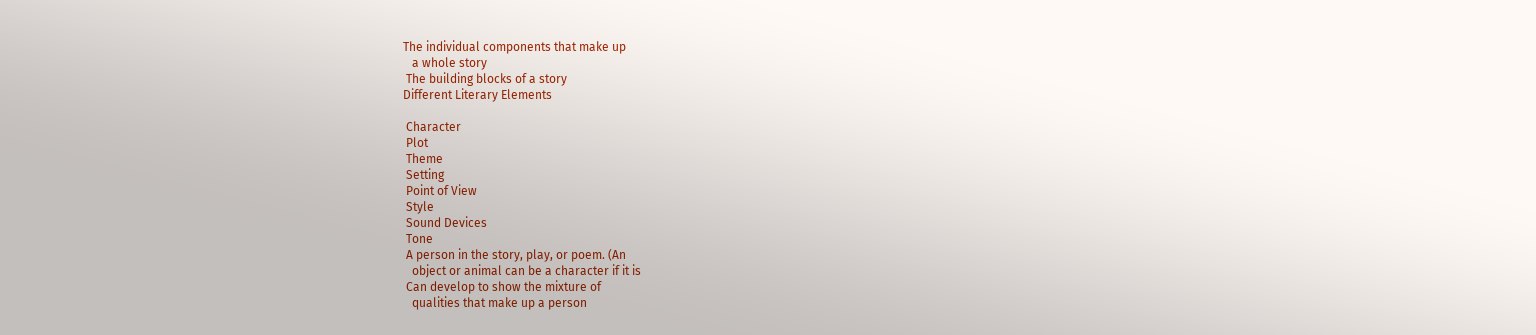The individual components that make up
   a whole story
 The building blocks of a story
Different Literary Elements

 Character
 Plot
 Theme
 Setting
 Point of View
 Style
 Sound Devices
 Tone
 A person in the story, play, or poem. (An
   object or animal can be a character if it is
 Can develop to show the mixture of
   qualities that make up a person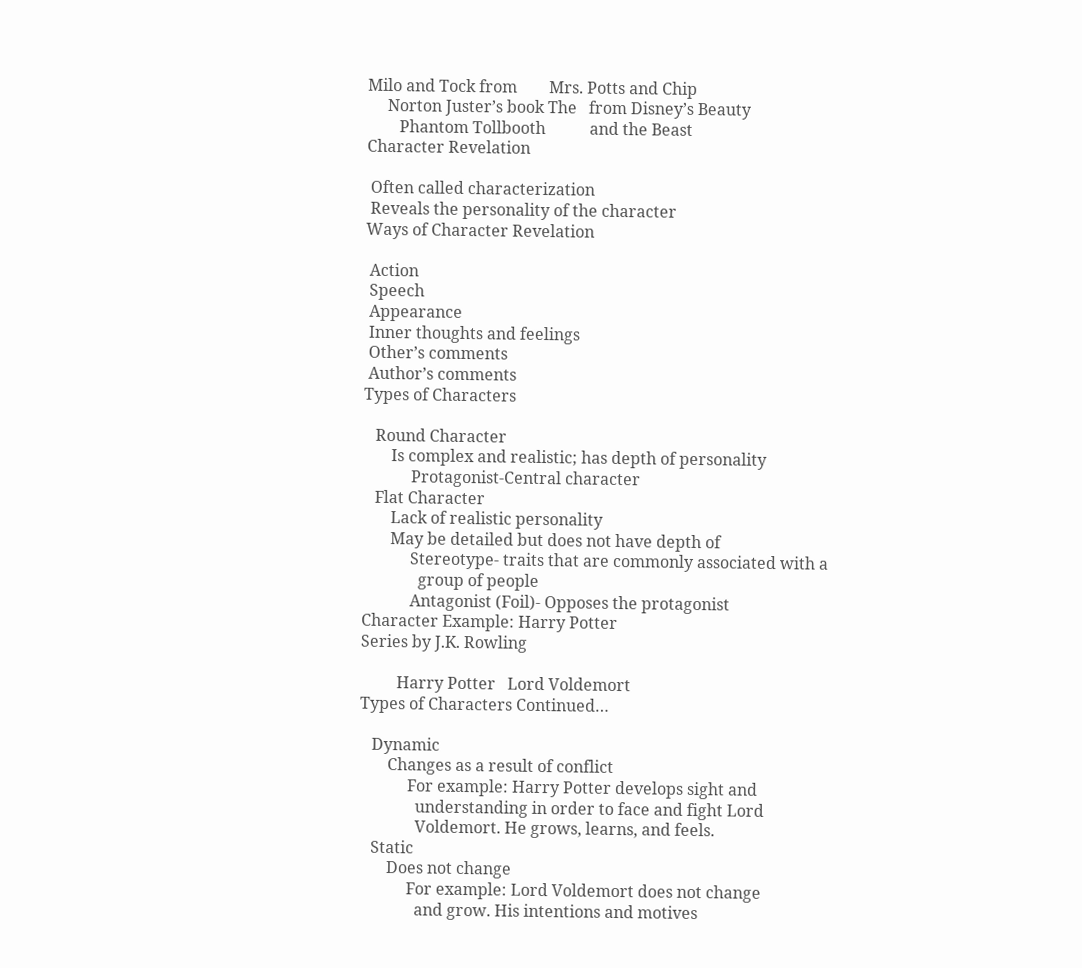Milo and Tock from        Mrs. Potts and Chip
     Norton Juster’s book The   from Disney’s Beauty
        Phantom Tollbooth           and the Beast
Character Revelation

 Often called characterization
 Reveals the personality of the character
Ways of Character Revelation

 Action
 Speech
 Appearance
 Inner thoughts and feelings
 Other’s comments
 Author’s comments
Types of Characters

   Round Character
       Is complex and realistic; has depth of personality
            Protagonist-Central character
   Flat Character
       Lack of realistic personality
       May be detailed but does not have depth of
            Stereotype- traits that are commonly associated with a
              group of people
            Antagonist (Foil)- Opposes the protagonist
Character Example: Harry Potter
Series by J.K. Rowling

         Harry Potter   Lord Voldemort
Types of Characters Continued…

   Dynamic
       Changes as a result of conflict
            For example: Harry Potter develops sight and
              understanding in order to face and fight Lord
              Voldemort. He grows, learns, and feels.
   Static
       Does not change
            For example: Lord Voldemort does not change
              and grow. His intentions and motives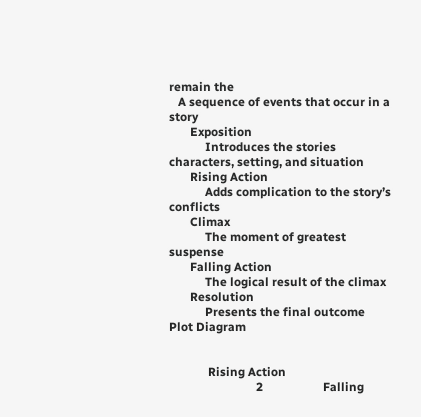remain the
   A sequence of events that occur in a story
       Exposition
            Introduces the stories characters, setting, and situation
       Rising Action
            Adds complication to the story’s conflicts
       Climax
            The moment of greatest suspense
       Falling Action
            The logical result of the climax
       Resolution
            Presents the final outcome
Plot Diagram


             Rising Action
                             2                    Falling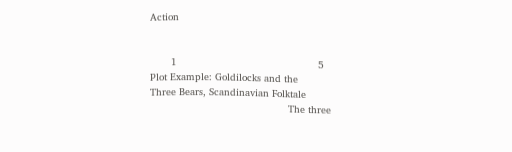Action


       1                                               5
Plot Example: Goldilocks and the
Three Bears, Scandinavian Folktale
                                              The three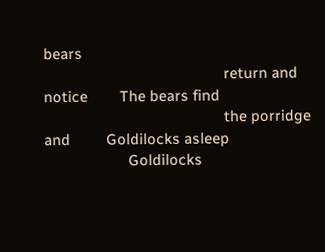bears
                                             return and notice        The bears find
                                             the porridge and         Goldilocks asleep
                     Goldilocks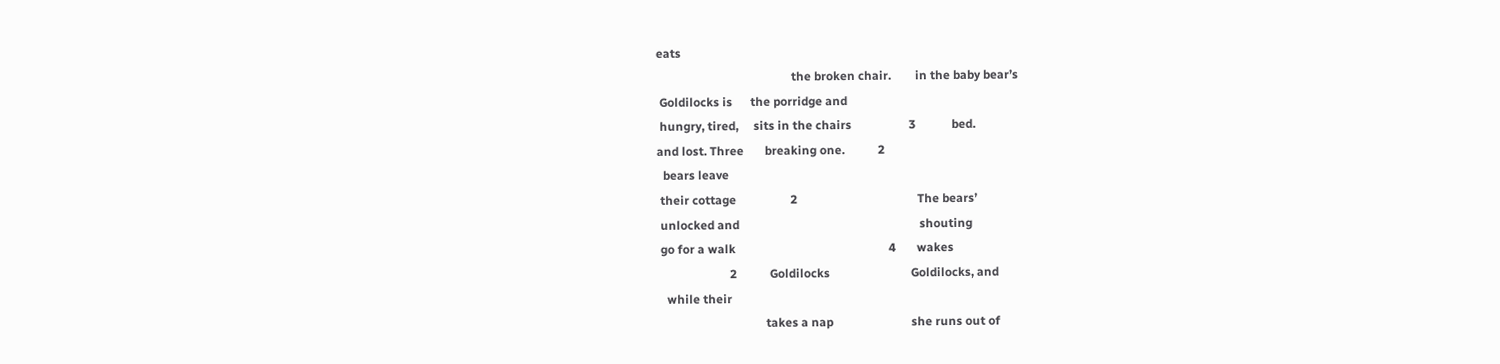eats
                                             the broken chair.        in the baby bear’s
 Goldilocks is      the porridge and
 hungry, tired,     sits in the chairs                   3            bed.
and lost. Three       breaking one.           2
  bears leave
 their cottage                  2                                        The bears’
 unlocked and                                                            shouting
 go for a walk                                                   4       wakes
                        2           Goldilocks                           Goldilocks, and
   while their
                                    takes a nap                          she runs out of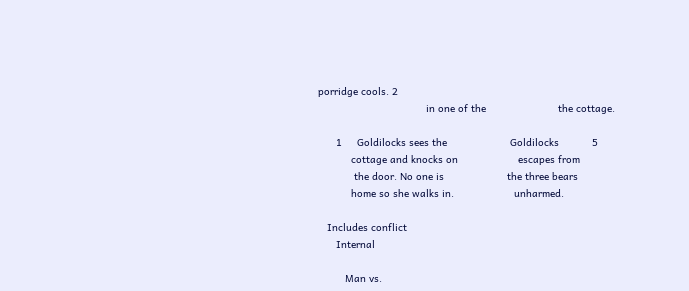porridge cools. 2
                                    in one of the                        the cottage.

      1     Goldilocks sees the                     Goldilocks           5
           cottage and knocks on                    escapes from
            the door. No one is                     the three bears
           home so she walks in.                    unharmed.

   Includes conflict
      Internal

         Man vs.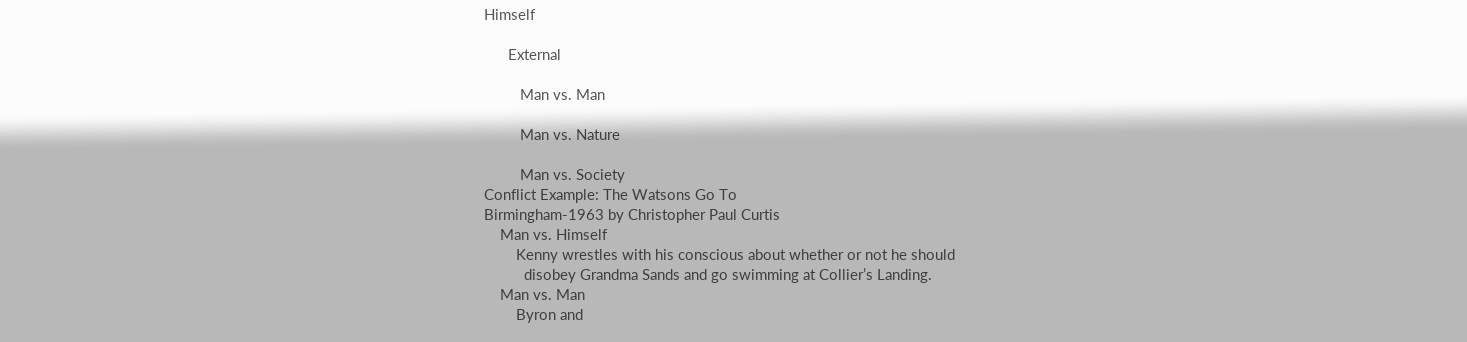Himself

      External

         Man vs. Man

         Man vs. Nature

         Man vs. Society
Conflict Example: The Watsons Go To
Birmingham-1963 by Christopher Paul Curtis
    Man vs. Himself
        Kenny wrestles with his conscious about whether or not he should
          disobey Grandma Sands and go swimming at Collier’s Landing.
    Man vs. Man
        Byron and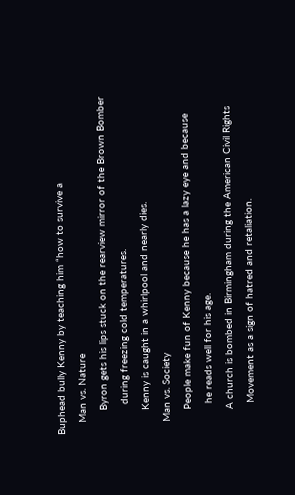Buphead bully Kenny by teaching him “how to survive a
    Man vs. Nature
        Byron gets his lips stuck on the rearview mirror of the Brown Bomber
          during freezing cold temperatures.
        Kenny is caught in a whirlpool and nearly dies.
    Man vs. Society
        People make fun of Kenny because he has a lazy eye and because
          he reads well for his age.
        A church is bombed in Birmingham during the American Civil Rights
          Movement as a sign of hatred and retaliation.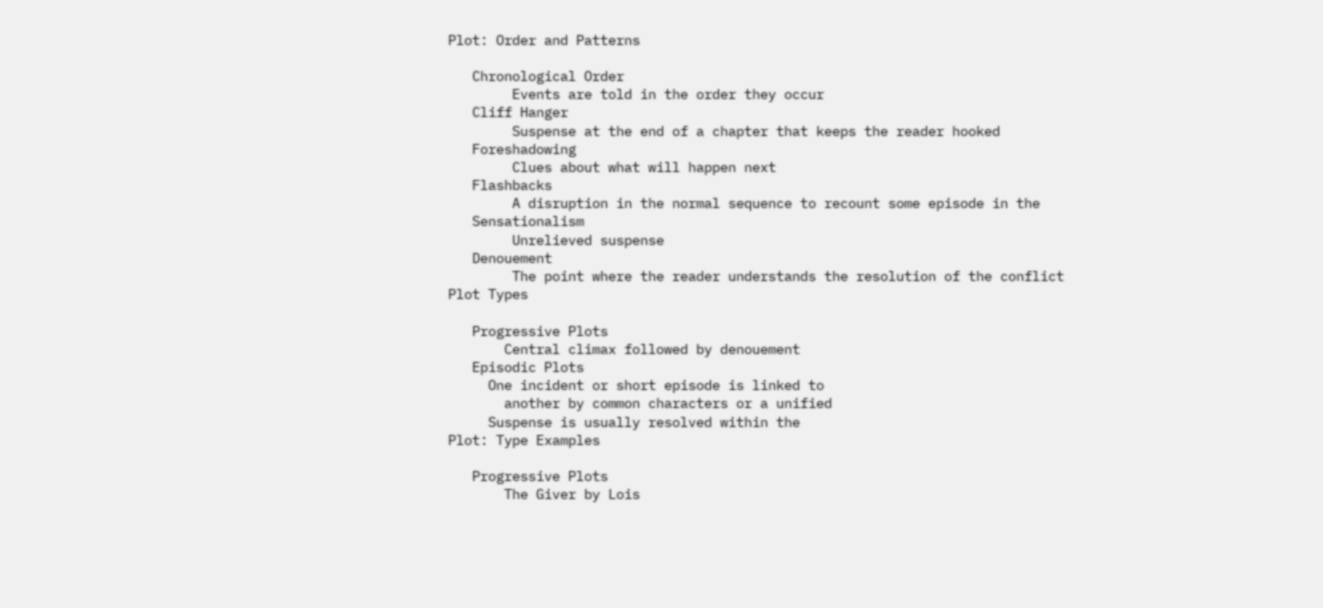Plot: Order and Patterns

   Chronological Order
        Events are told in the order they occur
   Cliff Hanger
        Suspense at the end of a chapter that keeps the reader hooked
   Foreshadowing
        Clues about what will happen next
   Flashbacks
        A disruption in the normal sequence to recount some episode in the
   Sensationalism
        Unrelieved suspense
   Denouement
        The point where the reader understands the resolution of the conflict
Plot Types

   Progressive Plots
       Central climax followed by denouement
   Episodic Plots
     One incident or short episode is linked to
       another by common characters or a unified
     Suspense is usually resolved within the
Plot: Type Examples

   Progressive Plots
       The Giver by Lois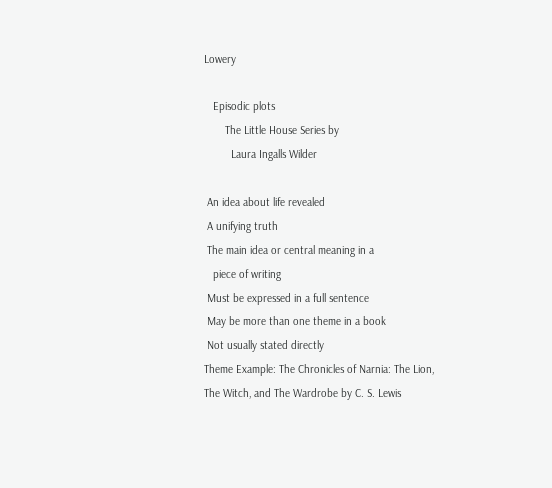Lowery

   Episodic plots
       The Little House Series by
         Laura Ingalls Wilder

 An idea about life revealed
 A unifying truth
 The main idea or central meaning in a
   piece of writing
 Must be expressed in a full sentence
 May be more than one theme in a book
 Not usually stated directly
Theme Example: The Chronicles of Narnia: The Lion,
The Witch, and The Wardrobe by C. S. Lewis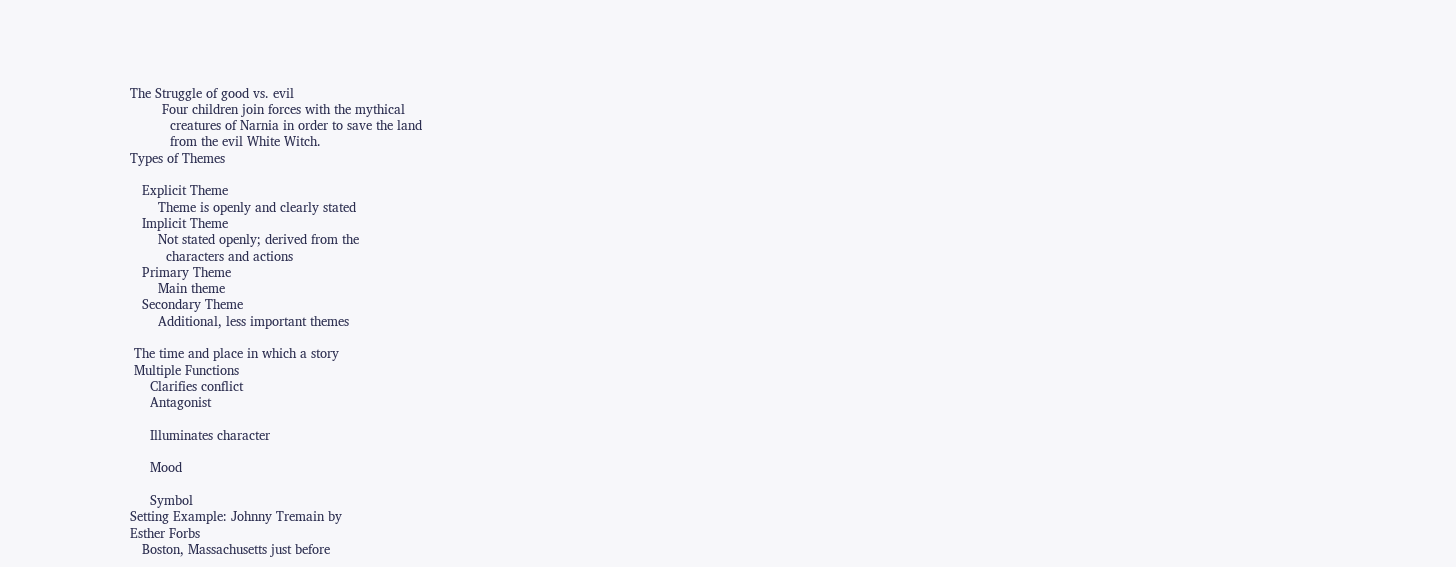The Struggle of good vs. evil
        Four children join forces with the mythical
          creatures of Narnia in order to save the land
          from the evil White Witch.
Types of Themes

   Explicit Theme
       Theme is openly and clearly stated
   Implicit Theme
       Not stated openly; derived from the
         characters and actions
   Primary Theme
       Main theme
   Secondary Theme
       Additional, less important themes

 The time and place in which a story
 Multiple Functions
     Clarifies conflict
     Antagonist

     Illuminates character

     Mood

     Symbol
Setting Example: Johnny Tremain by
Esther Forbs
   Boston, Massachusetts just before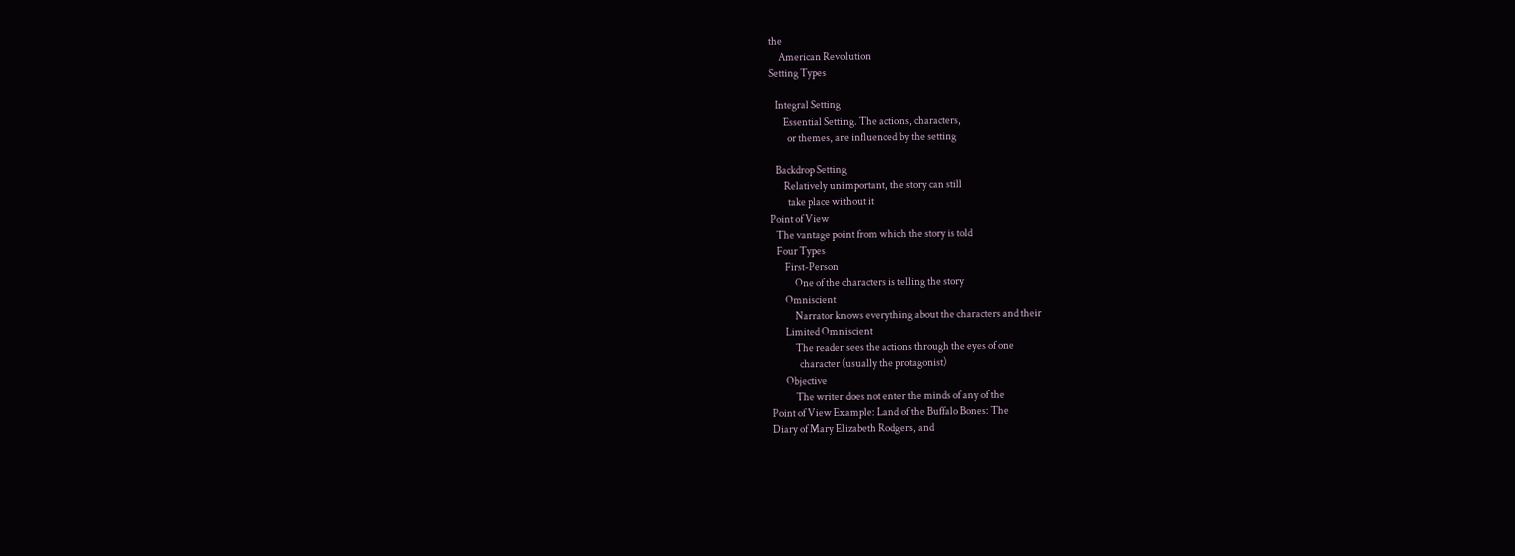the
     American Revolution
Setting Types

   Integral Setting
       Essential Setting. The actions, characters,
         or themes, are influenced by the setting

   Backdrop Setting
       Relatively unimportant, the story can still
         take place without it
Point of View
   The vantage point from which the story is told
   Four Types
       First-Person
            One of the characters is telling the story
       Omniscient
            Narrator knows everything about the characters and their
       Limited Omniscient
            The reader sees the actions through the eyes of one
              character (usually the protagonist)
       Objective
            The writer does not enter the minds of any of the
Point of View Example: Land of the Buffalo Bones: The
Diary of Mary Elizabeth Rodgers, and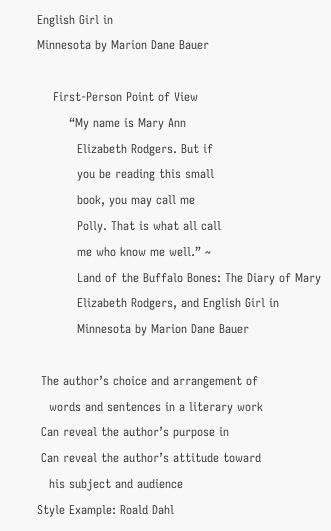English Girl in
Minnesota by Marion Dane Bauer

    First-Person Point of View
        “My name is Mary Ann
          Elizabeth Rodgers. But if
          you be reading this small
          book, you may call me
          Polly. That is what all call
          me who know me well.” ~
          Land of the Buffalo Bones: The Diary of Mary
          Elizabeth Rodgers, and English Girl in
          Minnesota by Marion Dane Bauer

 The author’s choice and arrangement of
   words and sentences in a literary work
 Can reveal the author’s purpose in
 Can reveal the author’s attitude toward
   his subject and audience
Style Example: Roald Dahl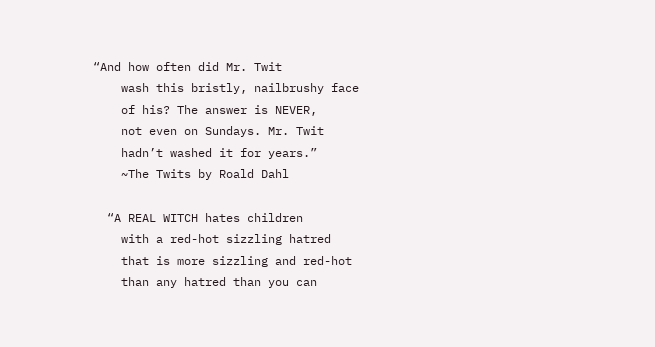“And how often did Mr. Twit
    wash this bristly, nailbrushy face
    of his? The answer is NEVER,
    not even on Sundays. Mr. Twit
    hadn’t washed it for years.”
    ~The Twits by Roald Dahl

  “A REAL WITCH hates children
    with a red-hot sizzling hatred
    that is more sizzling and red-hot
    than any hatred than you can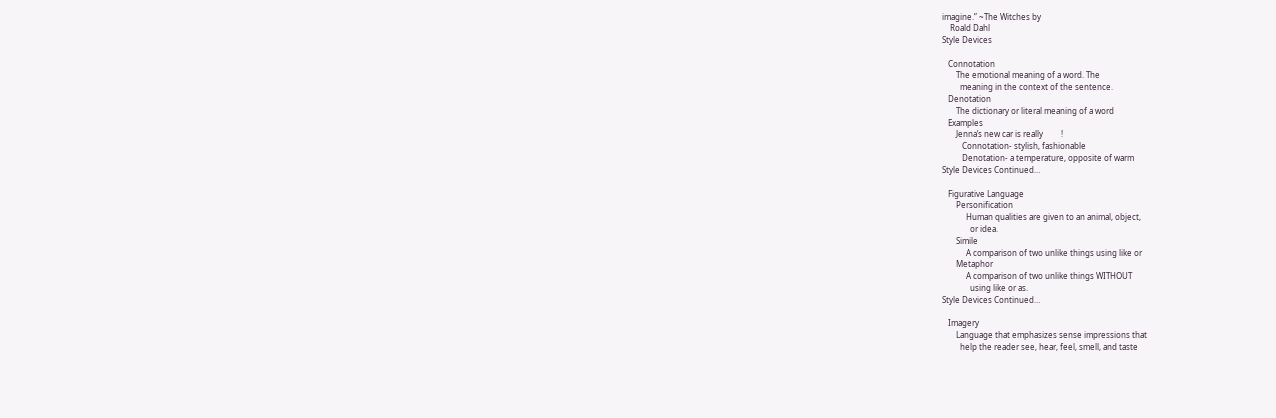imagine.” ~The Witches by
    Roald Dahl
Style Devices

   Connotation
       The emotional meaning of a word. The
         meaning in the context of the sentence.
   Denotation
       The dictionary or literal meaning of a word
   Examples
       Jenna’s new car is really         !
          Connotation- stylish, fashionable
          Denotation- a temperature, opposite of warm
Style Devices Continued…

   Figurative Language
       Personification
            Human qualities are given to an animal, object,
              or idea.
       Simile
            A comparison of two unlike things using like or
       Metaphor
            A comparison of two unlike things WITHOUT
              using like or as.
Style Devices Continued…

   Imagery
       Language that emphasizes sense impressions that
         help the reader see, hear, feel, smell, and taste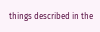things described in the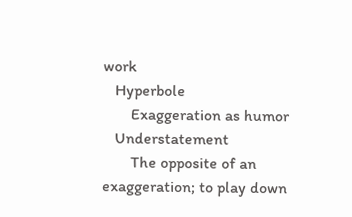work
   Hyperbole
       Exaggeration as humor
   Understatement
       The opposite of an exaggeration; to play down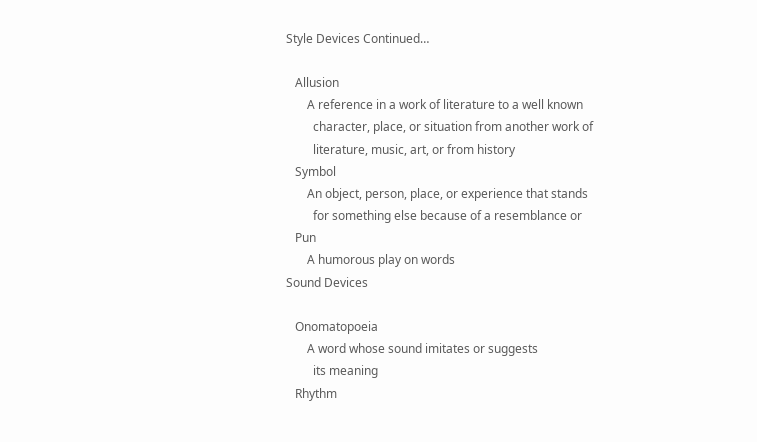Style Devices Continued…

   Allusion
       A reference in a work of literature to a well known
         character, place, or situation from another work of
         literature, music, art, or from history
   Symbol
       An object, person, place, or experience that stands
         for something else because of a resemblance or
   Pun
       A humorous play on words
Sound Devices

   Onomatopoeia
       A word whose sound imitates or suggests
         its meaning
   Rhythm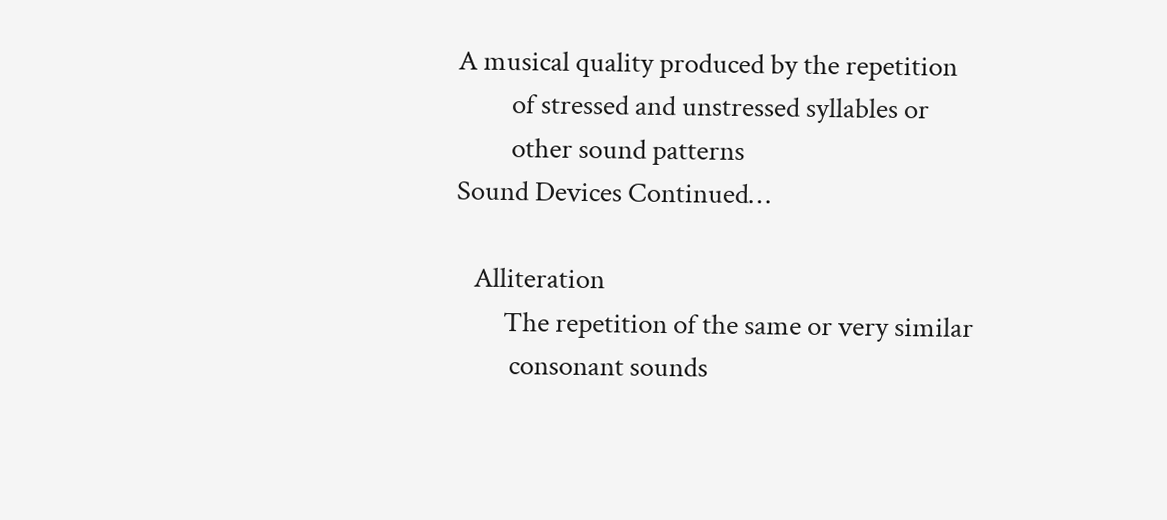A musical quality produced by the repetition
         of stressed and unstressed syllables or
         other sound patterns
Sound Devices Continued…

   Alliteration
        The repetition of the same or very similar
         consonant sounds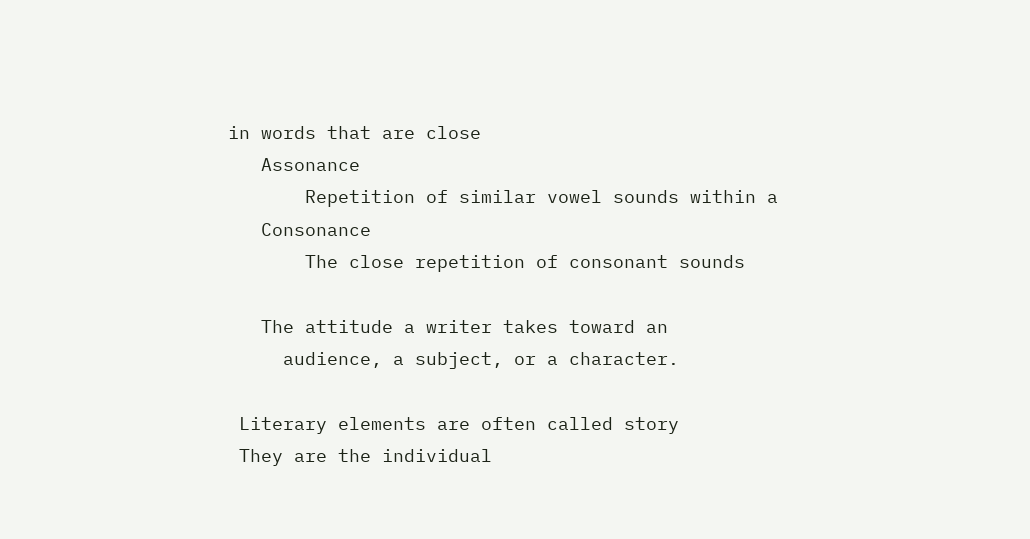in words that are close
   Assonance
       Repetition of similar vowel sounds within a
   Consonance
       The close repetition of consonant sounds

   The attitude a writer takes toward an
     audience, a subject, or a character.

 Literary elements are often called story
 They are the individual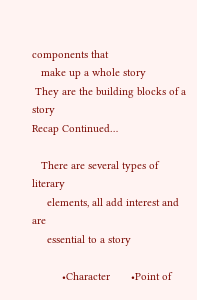components that
   make up a whole story
 They are the building blocks of a story
Recap Continued…

   There are several types of literary
     elements, all add interest and are
     essential to a story

          •Character       •Point of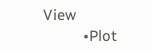View
          •Plot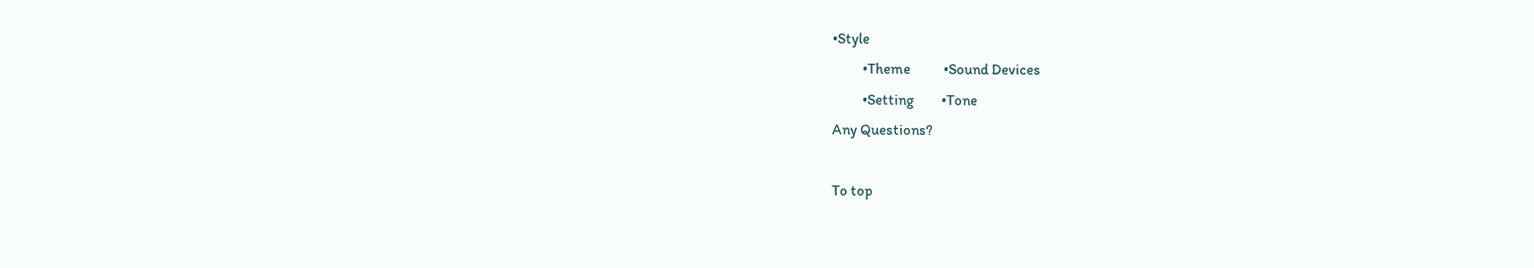•Style
          •Theme           •Sound Devices
          •Setting         •Tone
Any Questions?

To top